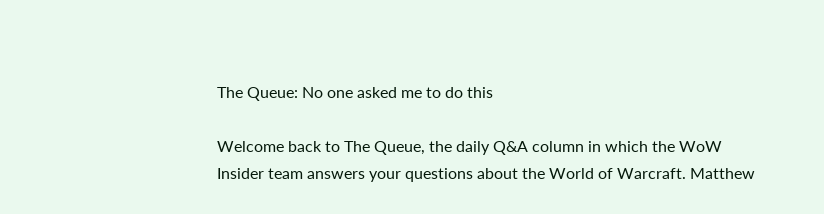The Queue: No one asked me to do this

Welcome back to The Queue, the daily Q&A column in which the WoW Insider team answers your questions about the World of Warcraft. Matthew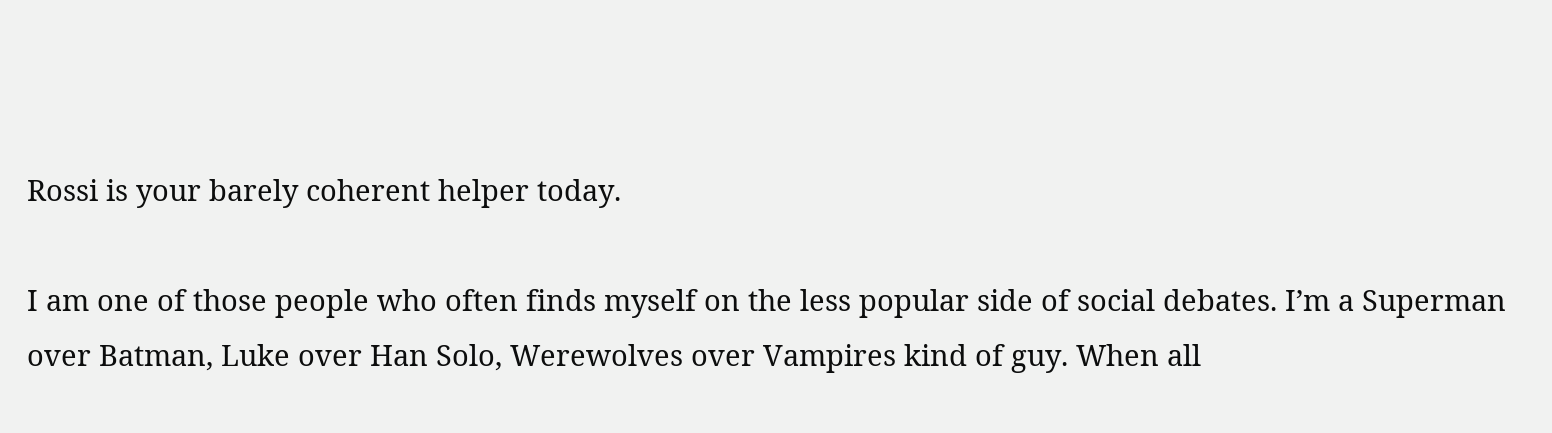Rossi is your barely coherent helper today.

I am one of those people who often finds myself on the less popular side of social debates. I’m a Superman over Batman, Luke over Han Solo, Werewolves over Vampires kind of guy. When all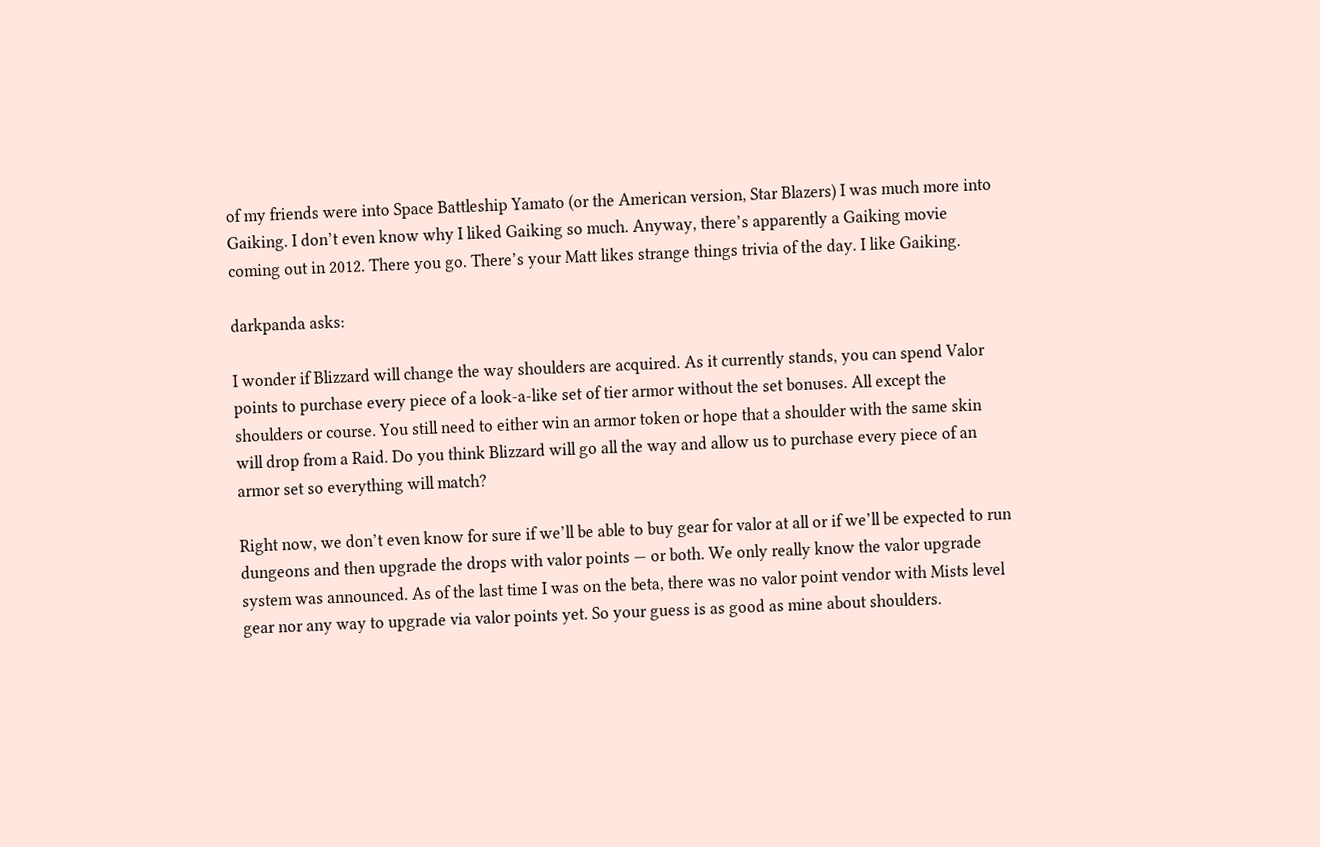of my friends were into Space Battleship Yamato (or the American version, Star Blazers) I was much more into Gaiking. I don’t even know why I liked Gaiking so much. Anyway, there’s apparently a Gaiking movie coming out in 2012. There you go. There’s your Matt likes strange things trivia of the day. I like Gaiking.

darkpanda asks:

I wonder if Blizzard will change the way shoulders are acquired. As it currently stands, you can spend Valor points to purchase every piece of a look-a-like set of tier armor without the set bonuses. All except the shoulders or course. You still need to either win an armor token or hope that a shoulder with the same skin will drop from a Raid. Do you think Blizzard will go all the way and allow us to purchase every piece of an armor set so everything will match?

Right now, we don’t even know for sure if we’ll be able to buy gear for valor at all or if we’ll be expected to run dungeons and then upgrade the drops with valor points — or both. We only really know the valor upgrade system was announced. As of the last time I was on the beta, there was no valor point vendor with Mists level gear nor any way to upgrade via valor points yet. So your guess is as good as mine about shoulders.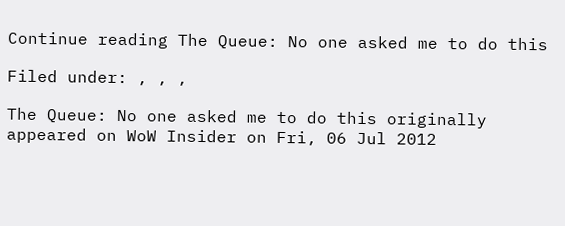Continue reading The Queue: No one asked me to do this

Filed under: , , ,

The Queue: No one asked me to do this originally appeared on WoW Insider on Fri, 06 Jul 2012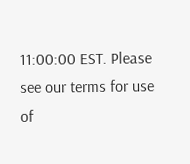11:00:00 EST. Please see our terms for use of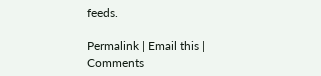feeds.

Permalink | Email this | Comments